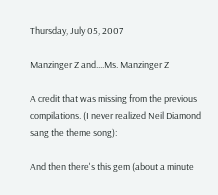Thursday, July 05, 2007

Manzinger Z and....Ms. Manzinger Z

A credit that was missing from the previous compilations. (I never realized Neil Diamond sang the theme song):

And then there's this gem (about a minute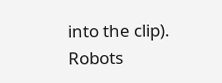into the clip). Robots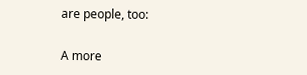are people, too:

A more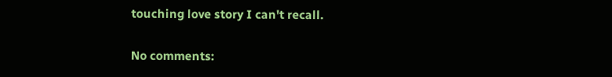touching love story I can't recall.

No comments: